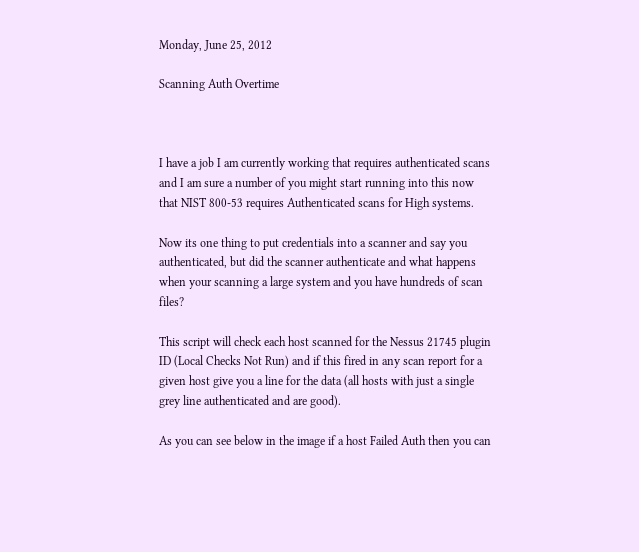Monday, June 25, 2012

Scanning Auth Overtime



I have a job I am currently working that requires authenticated scans and I am sure a number of you might start running into this now that NIST 800-53 requires Authenticated scans for High systems.

Now its one thing to put credentials into a scanner and say you authenticated, but did the scanner authenticate and what happens when your scanning a large system and you have hundreds of scan files?

This script will check each host scanned for the Nessus 21745 plugin ID (Local Checks Not Run) and if this fired in any scan report for a given host give you a line for the data (all hosts with just a single grey line authenticated and are good).

As you can see below in the image if a host Failed Auth then you can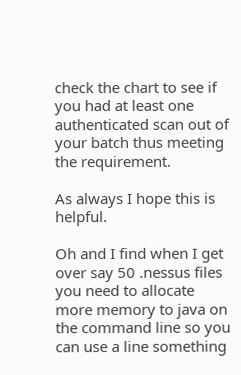check the chart to see if you had at least one authenticated scan out of your batch thus meeting the requirement.

As always I hope this is helpful.

Oh and I find when I get over say 50 .nessus files you need to allocate more memory to java on the command line so you can use a line something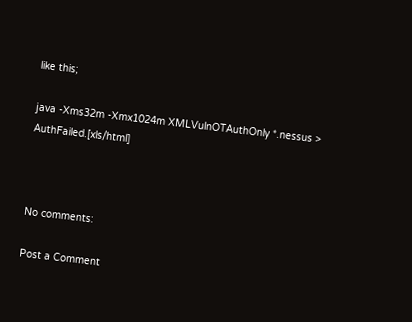like this;

java -Xms32m -Xmx1024m XMLVulnOTAuthOnly *.nessus > AuthFailed.[xls/html]



No comments:

Post a Comment